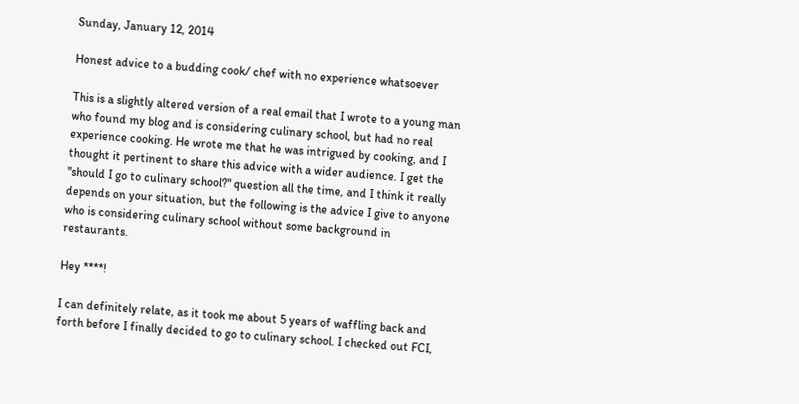Sunday, January 12, 2014

Honest advice to a budding cook/ chef with no experience whatsoever

This is a slightly altered version of a real email that I wrote to a young man who found my blog and is considering culinary school, but had no real experience cooking. He wrote me that he was intrigued by cooking, and I thought it pertinent to share this advice with a wider audience. I get the "should I go to culinary school?" question all the time, and I think it really depends on your situation, but the following is the advice I give to anyone who is considering culinary school without some background in restaurants.

Hey ****!

I can definitely relate, as it took me about 5 years of waffling back and forth before I finally decided to go to culinary school. I checked out FCI,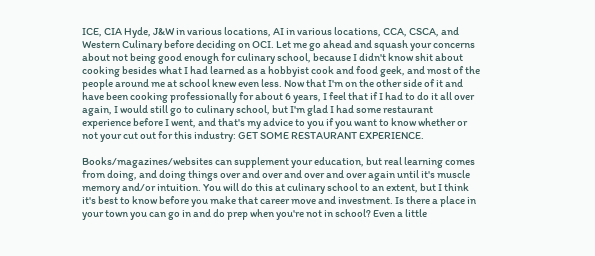ICE, CIA Hyde, J&W in various locations, AI in various locations, CCA, CSCA, and Western Culinary before deciding on OCI. Let me go ahead and squash your concerns about not being good enough for culinary school, because I didn't know shit about cooking besides what I had learned as a hobbyist cook and food geek, and most of the people around me at school knew even less. Now that I'm on the other side of it and have been cooking professionally for about 6 years, I feel that if I had to do it all over again, I would still go to culinary school, but I'm glad I had some restaurant experience before I went, and that's my advice to you if you want to know whether or not your cut out for this industry: GET SOME RESTAURANT EXPERIENCE.

Books/magazines/websites can supplement your education, but real learning comes from doing, and doing things over and over and over and over again until it's muscle memory and/or intuition. You will do this at culinary school to an extent, but I think it's best to know before you make that career move and investment. Is there a place in your town you can go in and do prep when you're not in school? Even a little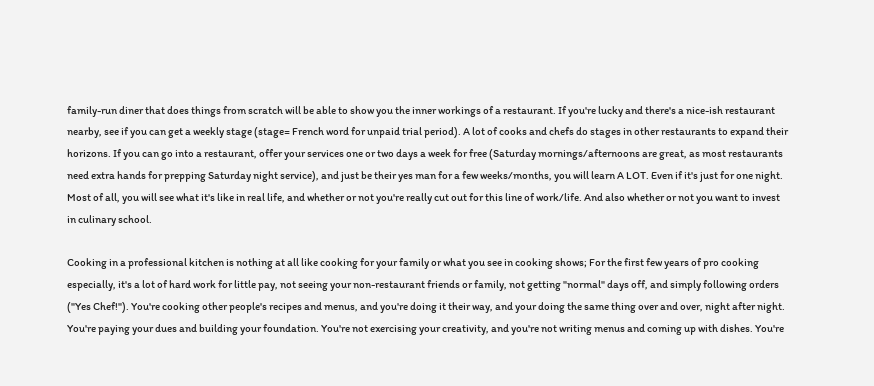family-run diner that does things from scratch will be able to show you the inner workings of a restaurant. If you're lucky and there's a nice-ish restaurant nearby, see if you can get a weekly stage (stage= French word for unpaid trial period). A lot of cooks and chefs do stages in other restaurants to expand their horizons. If you can go into a restaurant, offer your services one or two days a week for free (Saturday mornings/afternoons are great, as most restaurants need extra hands for prepping Saturday night service), and just be their yes man for a few weeks/months, you will learn A LOT. Even if it's just for one night. Most of all, you will see what it's like in real life, and whether or not you're really cut out for this line of work/life. And also whether or not you want to invest in culinary school.

Cooking in a professional kitchen is nothing at all like cooking for your family or what you see in cooking shows; For the first few years of pro cooking especially, it's a lot of hard work for little pay, not seeing your non-restaurant friends or family, not getting "normal" days off, and simply following orders ("Yes Chef!"). You're cooking other people's recipes and menus, and you're doing it their way, and your doing the same thing over and over, night after night. You're paying your dues and building your foundation. You're not exercising your creativity, and you're not writing menus and coming up with dishes. You're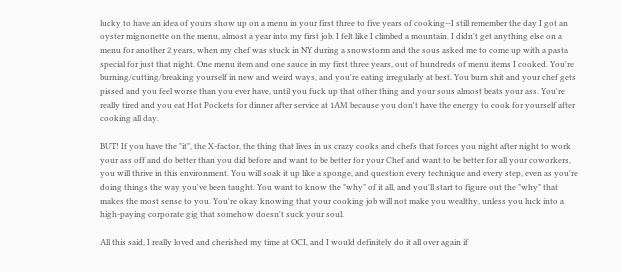lucky to have an idea of yours show up on a menu in your first three to five years of cooking--I still remember the day I got an oyster mignonette on the menu, almost a year into my first job. I felt like I climbed a mountain. I didn't get anything else on a menu for another 2 years, when my chef was stuck in NY during a snowstorm and the sous asked me to come up with a pasta special for just that night. One menu item and one sauce in my first three years, out of hundreds of menu items I cooked. You're burning/cutting/breaking yourself in new and weird ways, and you're eating irregularly at best. You burn shit and your chef gets pissed and you feel worse than you ever have, until you fuck up that other thing and your sous almost beats your ass. You're really tired and you eat Hot Pockets for dinner after service at 1AM because you don't have the energy to cook for yourself after cooking all day.

BUT! If you have the "it", the X-factor, the thing that lives in us crazy cooks and chefs that forces you night after night to work your ass off and do better than you did before and want to be better for your Chef and want to be better for all your coworkers, you will thrive in this environment. You will soak it up like a sponge, and question every technique and every step, even as you're doing things the way you've been taught. You want to know the "why" of it all, and you'll start to figure out the "why" that makes the most sense to you. You're okay knowing that your cooking job will not make you wealthy, unless you luck into a high-paying corporate gig that somehow doesn't suck your soul.

All this said, I really loved and cherished my time at OCI, and I would definitely do it all over again if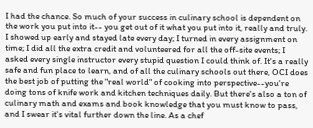I had the chance. So much of your success in culinary school is dependent on the work you put into it-- you get out of it what you put into it, really and truly. I showed up early and stayed late every day; I turned in every assignment on time; I did all the extra credit and volunteered for all the off-site events; I asked every single instructor every stupid question I could think of. It's a really safe and fun place to learn, and of all the culinary schools out there, OCI does the best job of putting the "real world" of cooking into perspective--you're doing tons of knife work and kitchen techniques daily. But there's also a ton of culinary math and exams and book knowledge that you must know to pass, and I swear it's vital further down the line. As a chef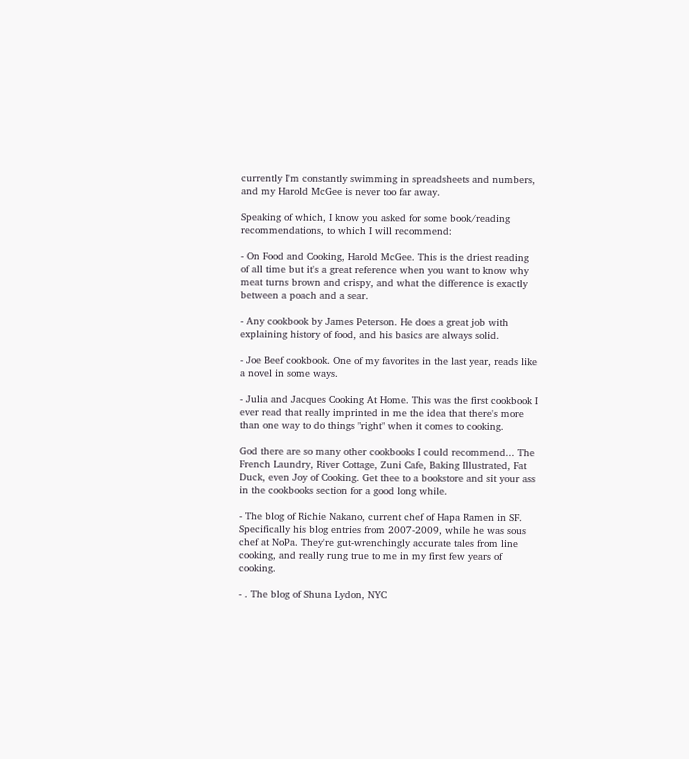currently I'm constantly swimming in spreadsheets and numbers, and my Harold McGee is never too far away.

Speaking of which, I know you asked for some book/reading recommendations, to which I will recommend:

- On Food and Cooking, Harold McGee. This is the driest reading of all time but it's a great reference when you want to know why meat turns brown and crispy, and what the difference is exactly between a poach and a sear.

- Any cookbook by James Peterson. He does a great job with explaining history of food, and his basics are always solid.

- Joe Beef cookbook. One of my favorites in the last year, reads like a novel in some ways.

- Julia and Jacques Cooking At Home. This was the first cookbook I ever read that really imprinted in me the idea that there's more than one way to do things "right" when it comes to cooking.

God there are so many other cookbooks I could recommend... The French Laundry, River Cottage, Zuni Cafe, Baking Illustrated, Fat Duck, even Joy of Cooking. Get thee to a bookstore and sit your ass in the cookbooks section for a good long while.

- The blog of Richie Nakano, current chef of Hapa Ramen in SF. Specifically his blog entries from 2007-2009, while he was sous chef at NoPa. They're gut-wrenchingly accurate tales from line cooking, and really rung true to me in my first few years of cooking.

- . The blog of Shuna Lydon, NYC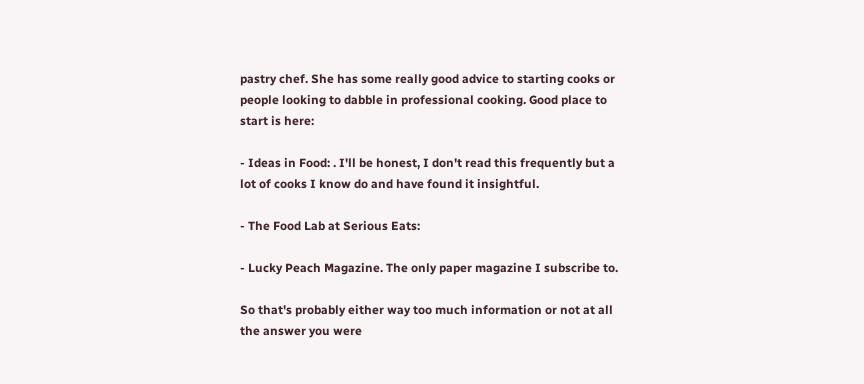pastry chef. She has some really good advice to starting cooks or people looking to dabble in professional cooking. Good place to start is here:

- Ideas in Food: . I'll be honest, I don't read this frequently but a lot of cooks I know do and have found it insightful.

- The Food Lab at Serious Eats:

- Lucky Peach Magazine. The only paper magazine I subscribe to.

So that's probably either way too much information or not at all the answer you were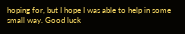hoping for, but I hope I was able to help in some small way. Good luck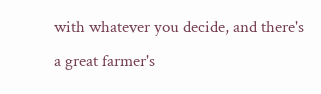with whatever you decide, and there's a great farmer's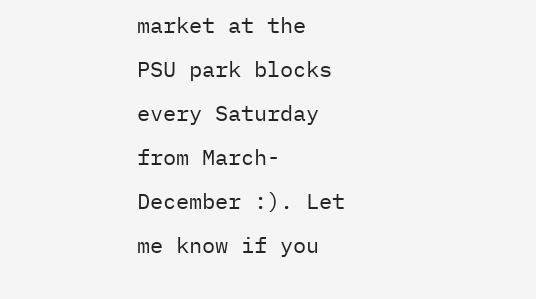market at the PSU park blocks every Saturday from March-December :). Let me know if you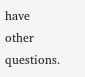have other questions.